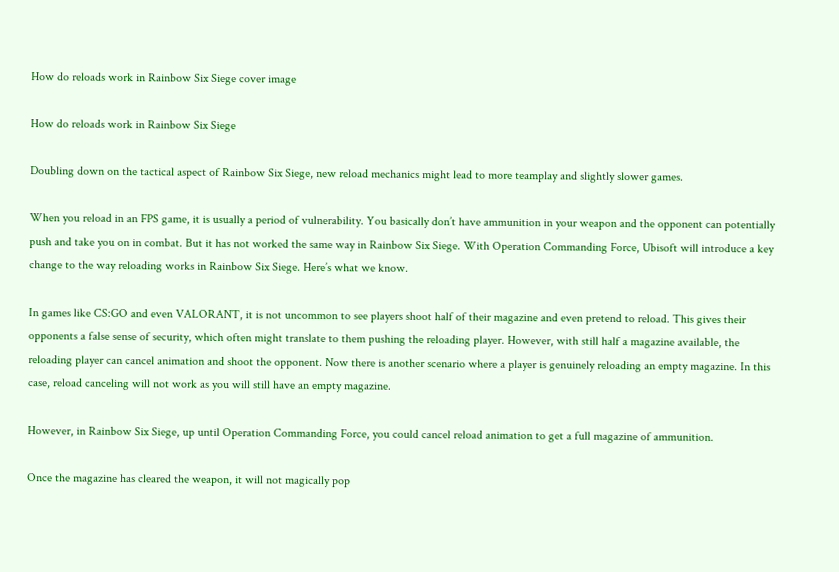How do reloads work in Rainbow Six Siege cover image

How do reloads work in Rainbow Six Siege

Doubling down on the tactical aspect of Rainbow Six Siege, new reload mechanics might lead to more teamplay and slightly slower games.

When you reload in an FPS game, it is usually a period of vulnerability. You basically don’t have ammunition in your weapon and the opponent can potentially push and take you on in combat. But it has not worked the same way in Rainbow Six Siege. With Operation Commanding Force, Ubisoft will introduce a key change to the way reloading works in Rainbow Six Siege. Here’s what we know.

In games like CS:GO and even VALORANT, it is not uncommon to see players shoot half of their magazine and even pretend to reload. This gives their opponents a false sense of security, which often might translate to them pushing the reloading player. However, with still half a magazine available, the reloading player can cancel animation and shoot the opponent. Now there is another scenario where a player is genuinely reloading an empty magazine. In this case, reload canceling will not work as you will still have an empty magazine.

However, in Rainbow Six Siege, up until Operation Commanding Force, you could cancel reload animation to get a full magazine of ammunition.

Once the magazine has cleared the weapon, it will not magically pop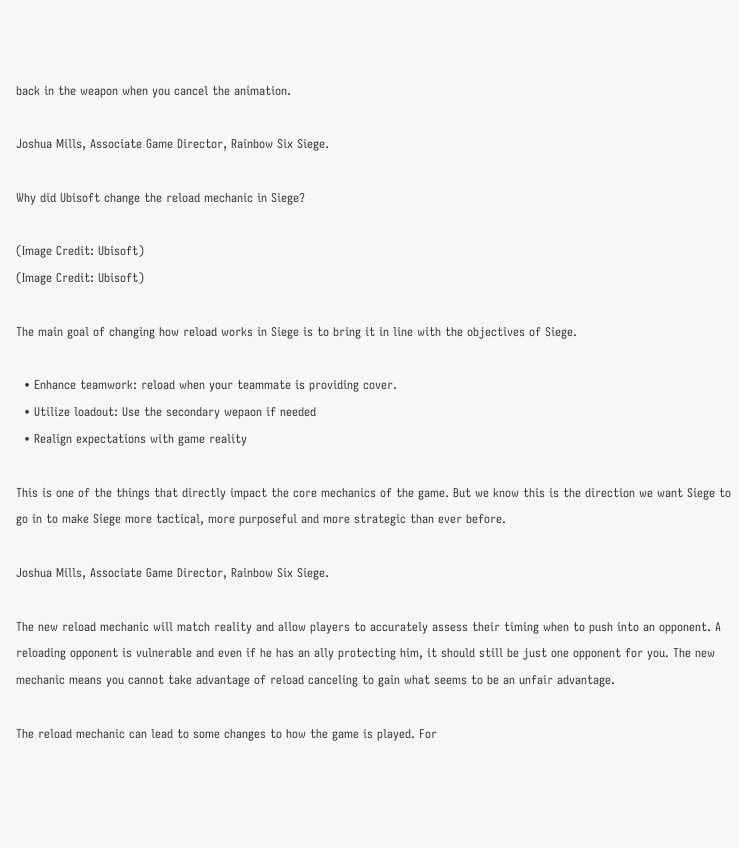back in the weapon when you cancel the animation.

Joshua Mills, Associate Game Director, Rainbow Six Siege.

Why did Ubisoft change the reload mechanic in Siege?

(Image Credit: Ubisoft)
(Image Credit: Ubisoft)

The main goal of changing how reload works in Siege is to bring it in line with the objectives of Siege.

  • Enhance teamwork: reload when your teammate is providing cover.
  • Utilize loadout: Use the secondary wepaon if needed
  • Realign expectations with game reality

This is one of the things that directly impact the core mechanics of the game. But we know this is the direction we want Siege to go in to make Siege more tactical, more purposeful and more strategic than ever before.

Joshua Mills, Associate Game Director, Rainbow Six Siege.

The new reload mechanic will match reality and allow players to accurately assess their timing when to push into an opponent. A reloading opponent is vulnerable and even if he has an ally protecting him, it should still be just one opponent for you. The new mechanic means you cannot take advantage of reload canceling to gain what seems to be an unfair advantage.

The reload mechanic can lead to some changes to how the game is played. For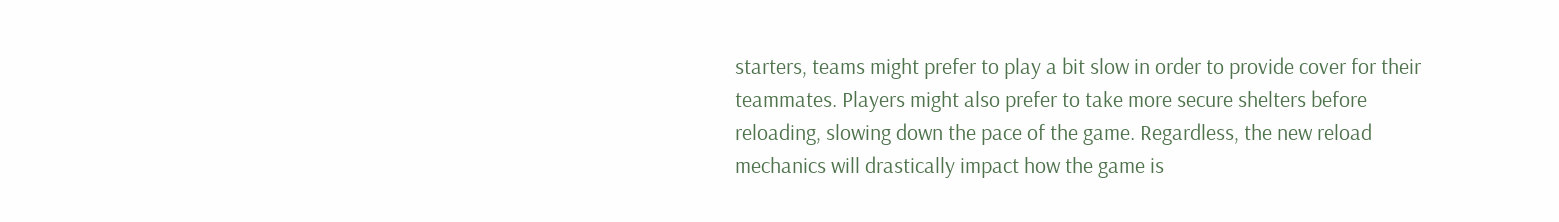starters, teams might prefer to play a bit slow in order to provide cover for their teammates. Players might also prefer to take more secure shelters before reloading, slowing down the pace of the game. Regardless, the new reload mechanics will drastically impact how the game is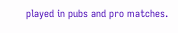played in pubs and pro matches.